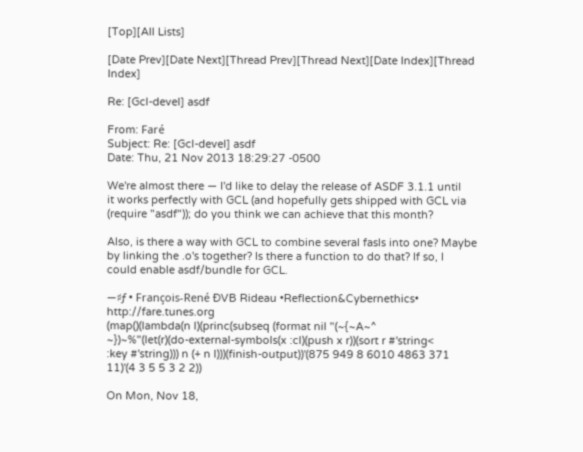[Top][All Lists]

[Date Prev][Date Next][Thread Prev][Thread Next][Date Index][Thread Index]

Re: [Gcl-devel] asdf

From: Faré
Subject: Re: [Gcl-devel] asdf
Date: Thu, 21 Nov 2013 18:29:27 -0500

We're almost there — I'd like to delay the release of ASDF 3.1.1 until
it works perfectly with GCL (and hopefully gets shipped with GCL via
(require "asdf")); do you think we can achieve that this month?

Also, is there a way with GCL to combine several fasls into one? Maybe
by linking the .o's together? Is there a function to do that? If so, I
could enable asdf/bundle for GCL.

—♯ƒ • François-René ÐVB Rideau •Reflection&Cybernethics• http://fare.tunes.org
(map()(lambda(n l)(princ(subseq (format nil "(~{~A~^
~})~%"(let(r)(do-external-symbols(x :cl)(push x r))(sort r #'string<
:key #'string))) n (+ n l)))(finish-output))'(875 949 8 6010 4863 371
11)'(4 3 5 5 3 2 2))

On Mon, Nov 18,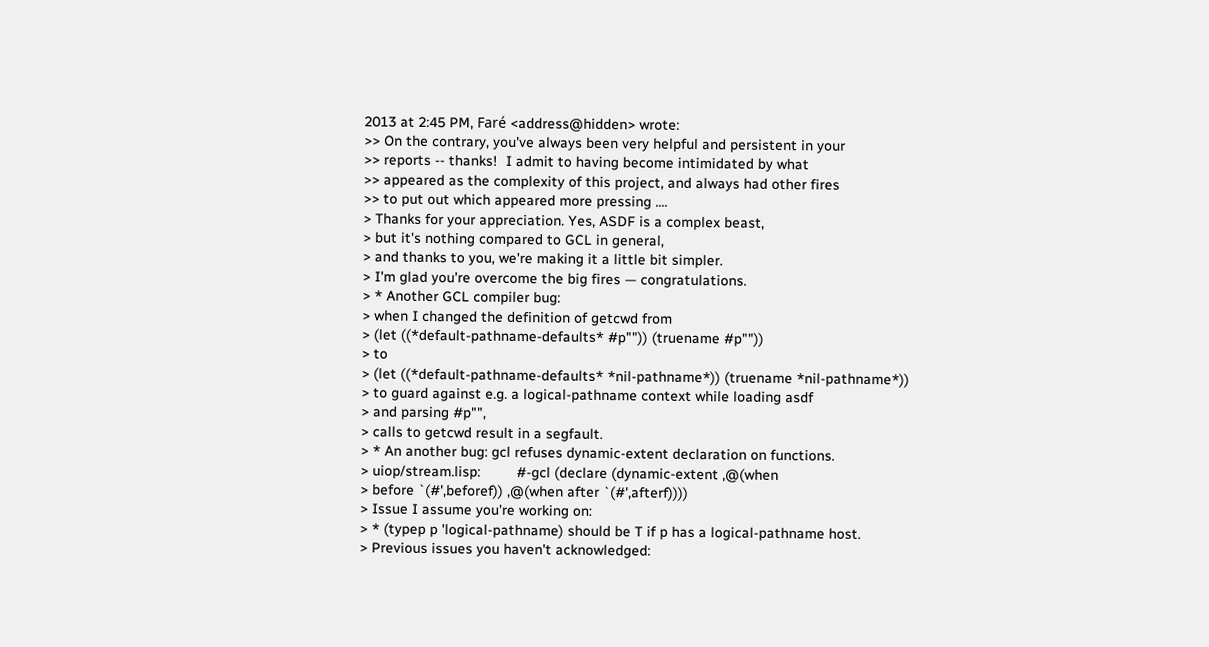2013 at 2:45 PM, Faré <address@hidden> wrote:
>> On the contrary, you've always been very helpful and persistent in your
>> reports -- thanks!  I admit to having become intimidated by what
>> appeared as the complexity of this project, and always had other fires
>> to put out which appeared more pressing ....
> Thanks for your appreciation. Yes, ASDF is a complex beast,
> but it's nothing compared to GCL in general,
> and thanks to you, we're making it a little bit simpler.
> I'm glad you're overcome the big fires — congratulations.
> * Another GCL compiler bug:
> when I changed the definition of getcwd from
> (let ((*default-pathname-defaults* #p"")) (truename #p""))
> to
> (let ((*default-pathname-defaults* *nil-pathname*)) (truename *nil-pathname*))
> to guard against e.g. a logical-pathname context while loading asdf
> and parsing #p"",
> calls to getcwd result in a segfault.
> * An another bug: gcl refuses dynamic-extent declaration on functions.
> uiop/stream.lisp:         #-gcl (declare (dynamic-extent ,@(when
> before `(#',beforef)) ,@(when after `(#',afterf))))
> Issue I assume you're working on:
> * (typep p 'logical-pathname) should be T if p has a logical-pathname host.
> Previous issues you haven't acknowledged: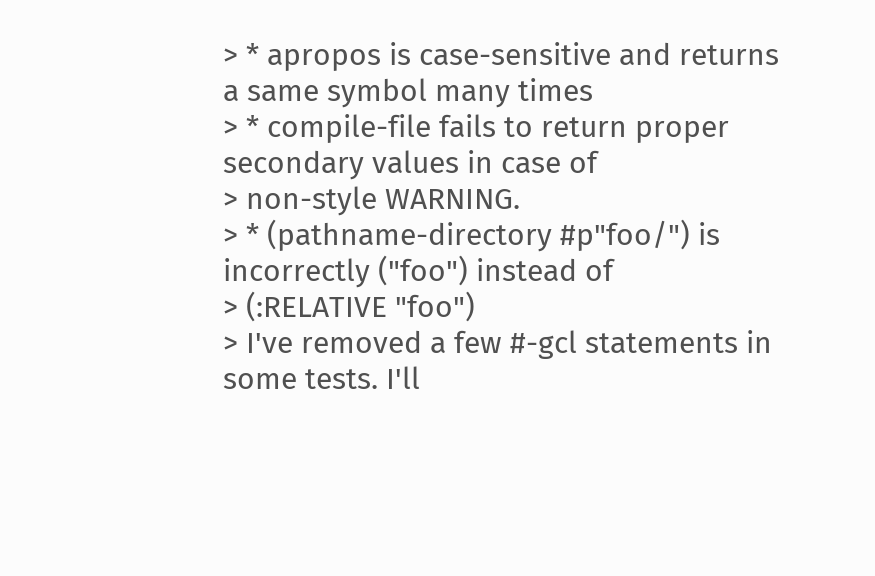> * apropos is case-sensitive and returns a same symbol many times
> * compile-file fails to return proper secondary values in case of
> non-style WARNING.
> * (pathname-directory #p"foo/") is incorrectly ("foo") instead of
> (:RELATIVE "foo")
> I've removed a few #-gcl statements in some tests. I'll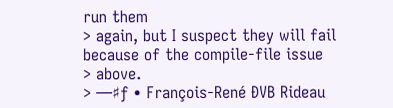run them
> again, but I suspect they will fail because of the compile-file issue
> above.
> —♯ƒ • François-René ÐVB Rideau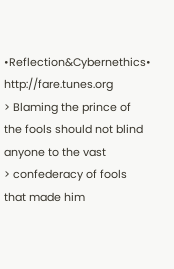•Reflection&Cybernethics• http://fare.tunes.org
> Blaming the prince of the fools should not blind anyone to the vast
> confederacy of fools that made him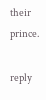their prince.

reply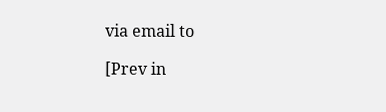via email to

[Prev in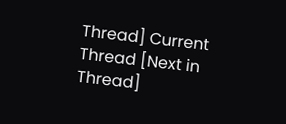Thread] Current Thread [Next in Thread]